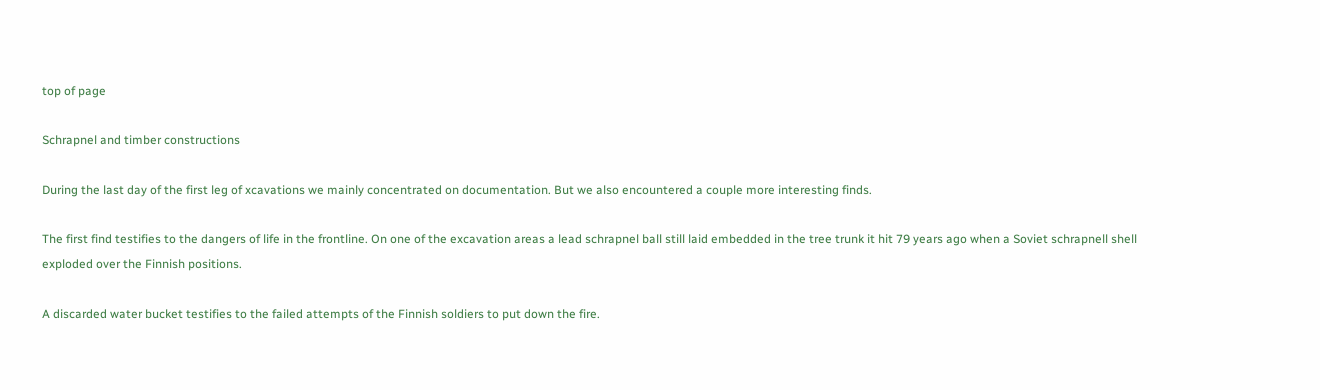top of page

Schrapnel and timber constructions

During the last day of the first leg of xcavations we mainly concentrated on documentation. But we also encountered a couple more interesting finds.

The first find testifies to the dangers of life in the frontline. On one of the excavation areas a lead schrapnel ball still laid embedded in the tree trunk it hit 79 years ago when a Soviet schrapnell shell exploded over the Finnish positions.

A discarded water bucket testifies to the failed attempts of the Finnish soldiers to put down the fire.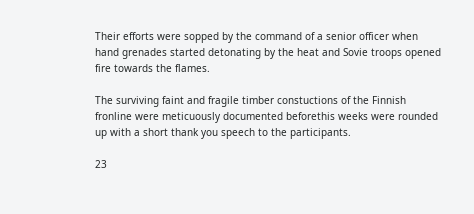Their efforts were sopped by the command of a senior officer when hand grenades started detonating by the heat and Sovie troops opened fire towards the flames.

The surviving faint and fragile timber constuctions of the Finnish fronline were meticuously documented beforethis weeks were rounded up with a short thank you speech to the participants.

23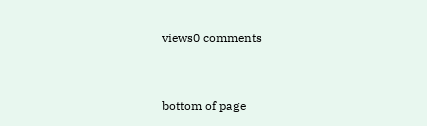views0 comments


bottom of page